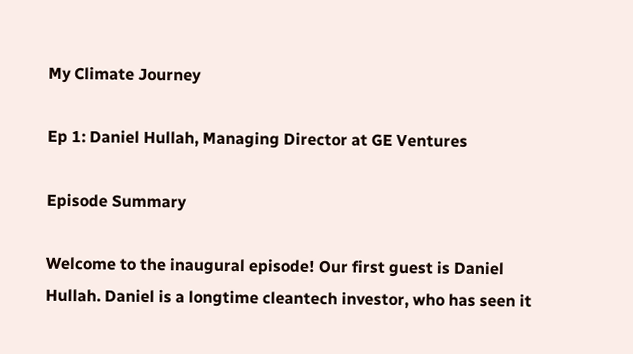My Climate Journey

Ep 1: Daniel Hullah, Managing Director at GE Ventures

Episode Summary

Welcome to the inaugural episode! Our first guest is Daniel Hullah. Daniel is a longtime cleantech investor, who has seen it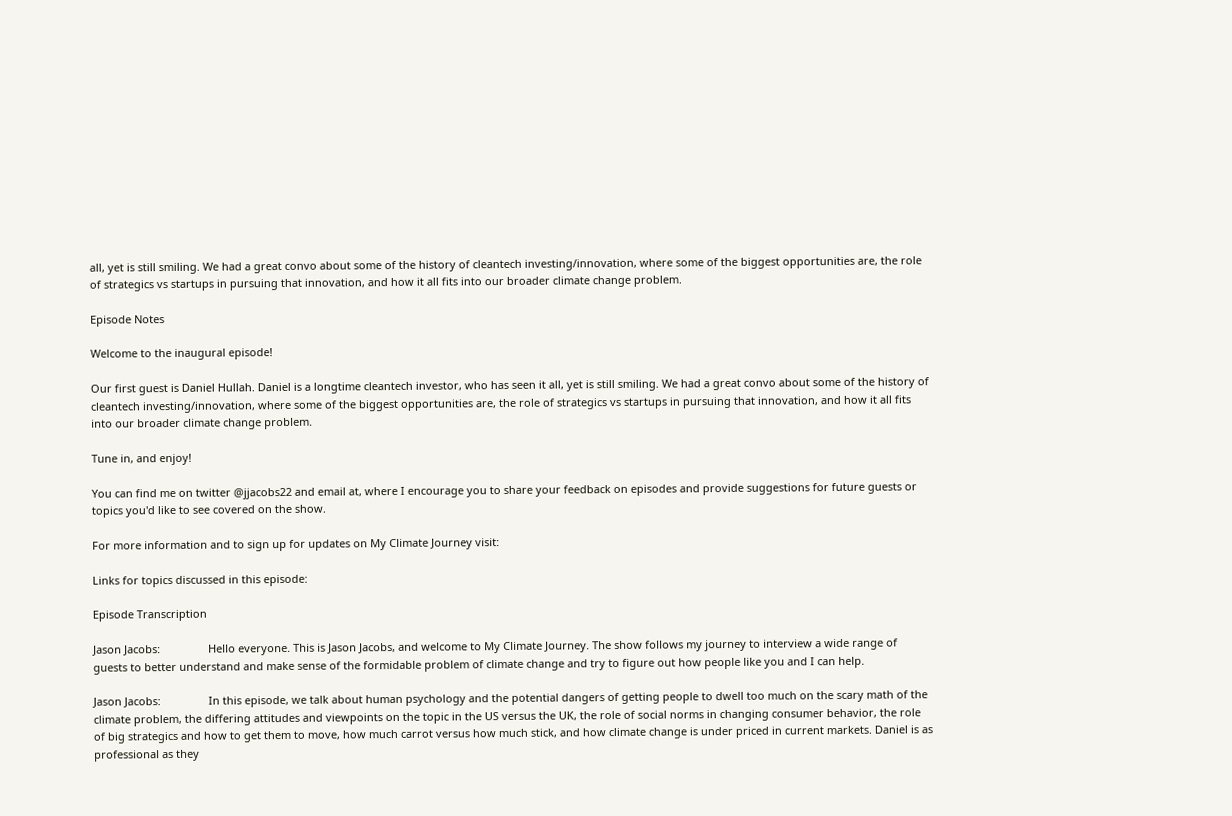all, yet is still smiling. We had a great convo about some of the history of cleantech investing/innovation, where some of the biggest opportunities are, the role of strategics vs startups in pursuing that innovation, and how it all fits into our broader climate change problem.

Episode Notes

Welcome to the inaugural episode!

Our first guest is Daniel Hullah. Daniel is a longtime cleantech investor, who has seen it all, yet is still smiling. We had a great convo about some of the history of cleantech investing/innovation, where some of the biggest opportunities are, the role of strategics vs startups in pursuing that innovation, and how it all fits into our broader climate change problem.

Tune in, and enjoy!

You can find me on twitter @jjacobs22 and email at, where I encourage you to share your feedback on episodes and provide suggestions for future guests or topics you'd like to see covered on the show.

For more information and to sign up for updates on My Climate Journey visit:

Links for topics discussed in this episode:

Episode Transcription

Jason Jacobs:                Hello everyone. This is Jason Jacobs, and welcome to My Climate Journey. The show follows my journey to interview a wide range of guests to better understand and make sense of the formidable problem of climate change and try to figure out how people like you and I can help.

Jason Jacobs:                In this episode, we talk about human psychology and the potential dangers of getting people to dwell too much on the scary math of the climate problem, the differing attitudes and viewpoints on the topic in the US versus the UK, the role of social norms in changing consumer behavior, the role of big strategics and how to get them to move, how much carrot versus how much stick, and how climate change is under priced in current markets. Daniel is as professional as they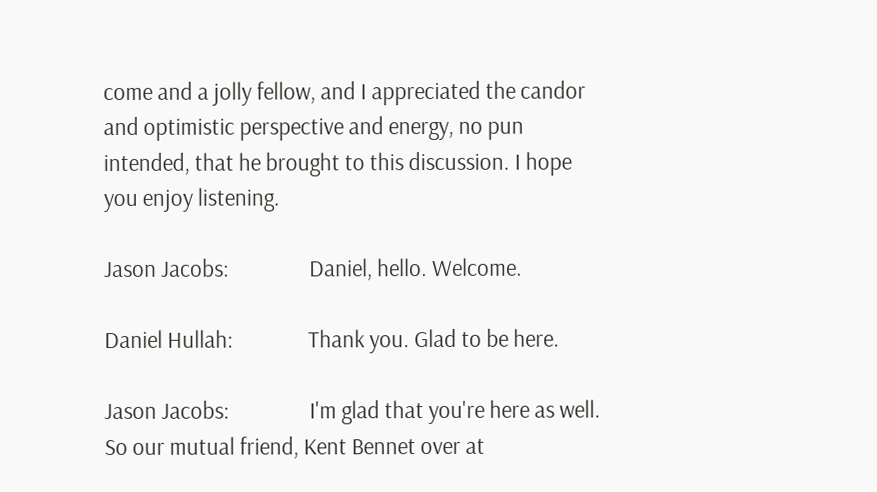come and a jolly fellow, and I appreciated the candor and optimistic perspective and energy, no pun intended, that he brought to this discussion. I hope you enjoy listening.

Jason Jacobs:                Daniel, hello. Welcome.

Daniel Hullah:               Thank you. Glad to be here.

Jason Jacobs:                I'm glad that you're here as well. So our mutual friend, Kent Bennet over at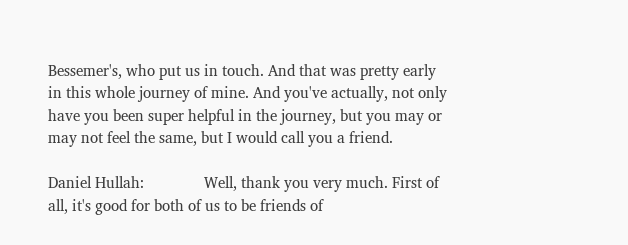Bessemer's, who put us in touch. And that was pretty early in this whole journey of mine. And you've actually, not only have you been super helpful in the journey, but you may or may not feel the same, but I would call you a friend.

Daniel Hullah:               Well, thank you very much. First of all, it's good for both of us to be friends of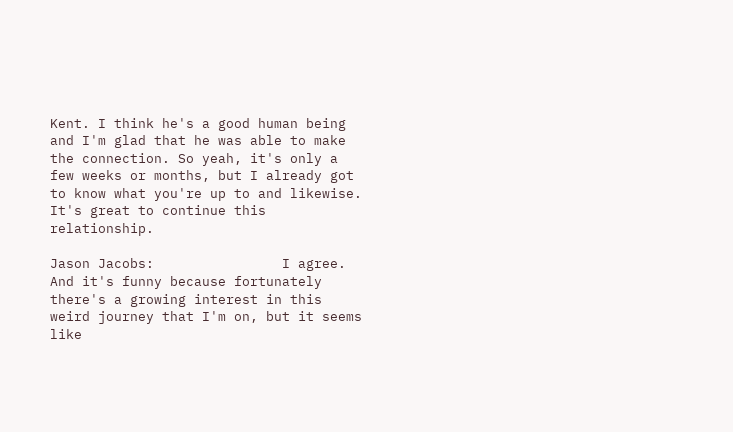Kent. I think he's a good human being and I'm glad that he was able to make the connection. So yeah, it's only a few weeks or months, but I already got to know what you're up to and likewise. It's great to continue this relationship.

Jason Jacobs:                I agree. And it's funny because fortunately there's a growing interest in this weird journey that I'm on, but it seems like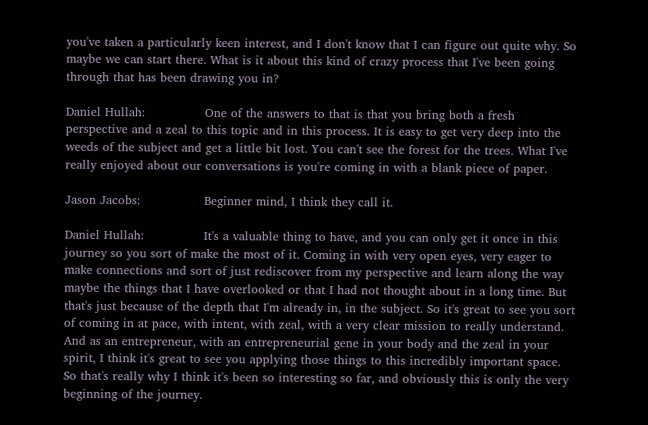you've taken a particularly keen interest, and I don't know that I can figure out quite why. So maybe we can start there. What is it about this kind of crazy process that I've been going through that has been drawing you in?

Daniel Hullah:               One of the answers to that is that you bring both a fresh perspective and a zeal to this topic and in this process. It is easy to get very deep into the weeds of the subject and get a little bit lost. You can't see the forest for the trees. What I've really enjoyed about our conversations is you're coming in with a blank piece of paper.

Jason Jacobs:                Beginner mind, I think they call it.

Daniel Hullah:               It's a valuable thing to have, and you can only get it once in this journey so you sort of make the most of it. Coming in with very open eyes, very eager to make connections and sort of just rediscover from my perspective and learn along the way maybe the things that I have overlooked or that I had not thought about in a long time. But that's just because of the depth that I'm already in, in the subject. So it's great to see you sort of coming in at pace, with intent, with zeal, with a very clear mission to really understand. And as an entrepreneur, with an entrepreneurial gene in your body and the zeal in your spirit, I think it's great to see you applying those things to this incredibly important space. So that's really why I think it's been so interesting so far, and obviously this is only the very beginning of the journey.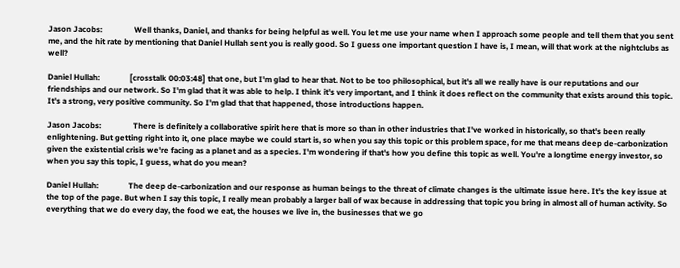Jason Jacobs:                Well thanks, Daniel, and thanks for being helpful as well. You let me use your name when I approach some people and tell them that you sent me, and the hit rate by mentioning that Daniel Hullah sent you is really good. So I guess one important question I have is, I mean, will that work at the nightclubs as well?

Daniel Hullah:               [crosstalk 00:03:48] that one, but I'm glad to hear that. Not to be too philosophical, but it's all we really have is our reputations and our friendships and our network. So I'm glad that it was able to help. I think it's very important, and I think it does reflect on the community that exists around this topic. It's a strong, very positive community. So I'm glad that that happened, those introductions happen.

Jason Jacobs:                There is definitely a collaborative spirit here that is more so than in other industries that I've worked in historically, so that's been really enlightening. But getting right into it, one place maybe we could start is, so when you say this topic or this problem space, for me that means deep de-carbonization given the existential crisis we're facing as a planet and as a species. I'm wondering if that's how you define this topic as well. You're a longtime energy investor, so when you say this topic, I guess, what do you mean?

Daniel Hullah:               The deep de-carbonization and our response as human beings to the threat of climate changes is the ultimate issue here. It's the key issue at the top of the page. But when I say this topic, I really mean probably a larger ball of wax because in addressing that topic you bring in almost all of human activity. So everything that we do every day, the food we eat, the houses we live in, the businesses that we go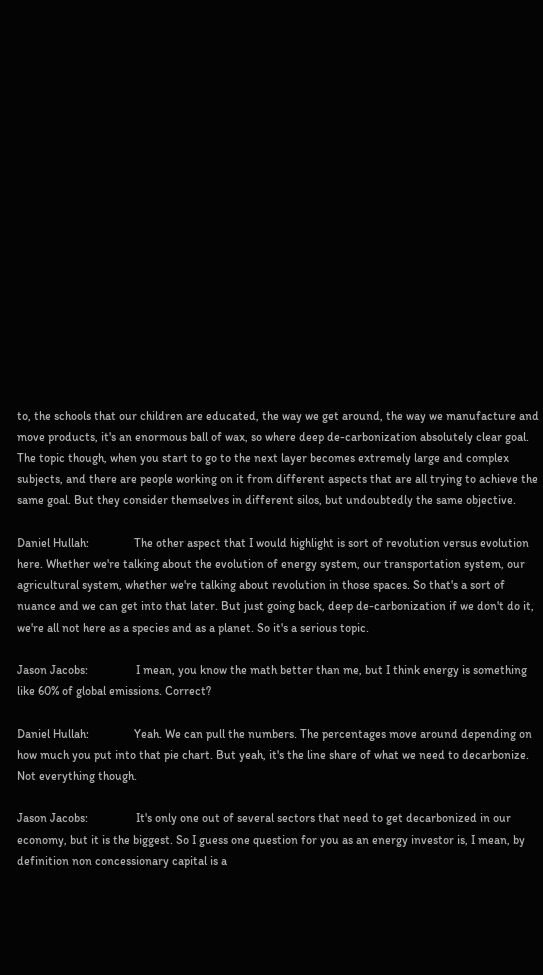to, the schools that our children are educated, the way we get around, the way we manufacture and move products, it's an enormous ball of wax, so where deep de-carbonization absolutely clear goal. The topic though, when you start to go to the next layer becomes extremely large and complex subjects, and there are people working on it from different aspects that are all trying to achieve the same goal. But they consider themselves in different silos, but undoubtedly the same objective.

Daniel Hullah:               The other aspect that I would highlight is sort of revolution versus evolution here. Whether we're talking about the evolution of energy system, our transportation system, our agricultural system, whether we're talking about revolution in those spaces. So that's a sort of nuance and we can get into that later. But just going back, deep de-carbonization if we don't do it, we're all not here as a species and as a planet. So it's a serious topic.

Jason Jacobs:                I mean, you know the math better than me, but I think energy is something like 60% of global emissions. Correct?

Daniel Hullah:               Yeah. We can pull the numbers. The percentages move around depending on how much you put into that pie chart. But yeah, it's the line share of what we need to decarbonize. Not everything though.

Jason Jacobs:                It's only one out of several sectors that need to get decarbonized in our economy, but it is the biggest. So I guess one question for you as an energy investor is, I mean, by definition non concessionary capital is a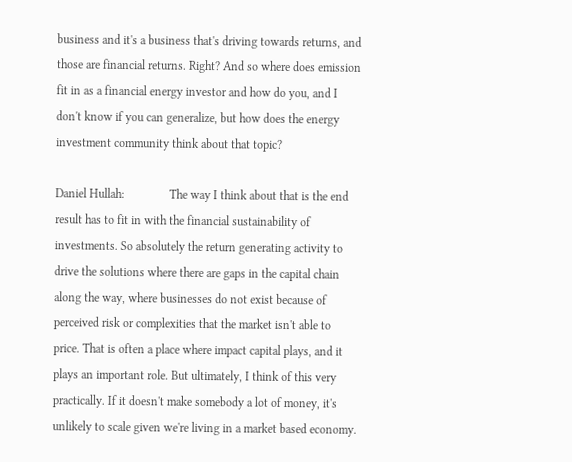business and it's a business that's driving towards returns, and those are financial returns. Right? And so where does emission fit in as a financial energy investor and how do you, and I don't know if you can generalize, but how does the energy investment community think about that topic?

Daniel Hullah:               The way I think about that is the end result has to fit in with the financial sustainability of investments. So absolutely the return generating activity to drive the solutions where there are gaps in the capital chain along the way, where businesses do not exist because of perceived risk or complexities that the market isn't able to price. That is often a place where impact capital plays, and it plays an important role. But ultimately, I think of this very practically. If it doesn't make somebody a lot of money, it's unlikely to scale given we're living in a market based economy.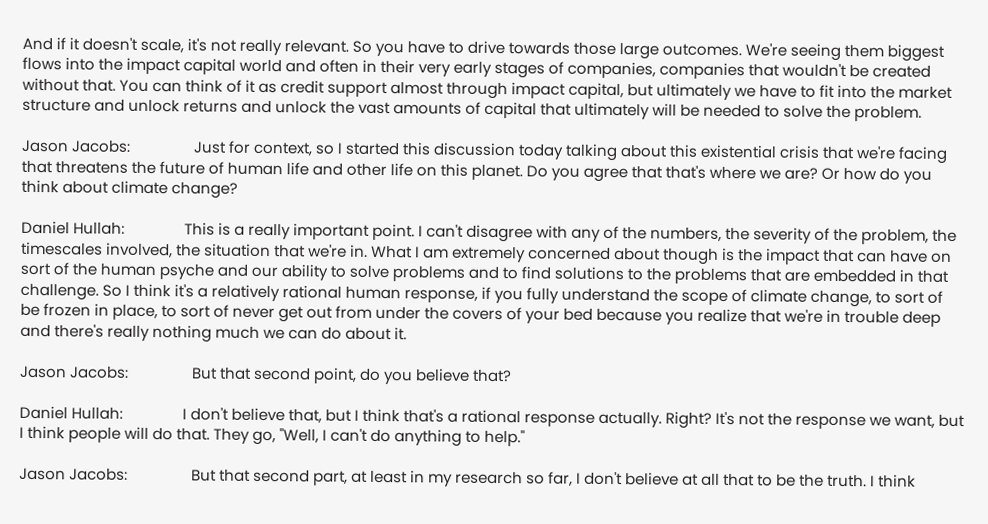And if it doesn't scale, it's not really relevant. So you have to drive towards those large outcomes. We're seeing them biggest flows into the impact capital world and often in their very early stages of companies, companies that wouldn't be created without that. You can think of it as credit support almost through impact capital, but ultimately we have to fit into the market structure and unlock returns and unlock the vast amounts of capital that ultimately will be needed to solve the problem.

Jason Jacobs:                Just for context, so I started this discussion today talking about this existential crisis that we're facing that threatens the future of human life and other life on this planet. Do you agree that that's where we are? Or how do you think about climate change?

Daniel Hullah:               This is a really important point. I can't disagree with any of the numbers, the severity of the problem, the timescales involved, the situation that we're in. What I am extremely concerned about though is the impact that can have on sort of the human psyche and our ability to solve problems and to find solutions to the problems that are embedded in that challenge. So I think it's a relatively rational human response, if you fully understand the scope of climate change, to sort of be frozen in place, to sort of never get out from under the covers of your bed because you realize that we're in trouble deep and there's really nothing much we can do about it.

Jason Jacobs:                But that second point, do you believe that?

Daniel Hullah:               I don't believe that, but I think that's a rational response actually. Right? It's not the response we want, but I think people will do that. They go, "Well, I can't do anything to help."

Jason Jacobs:                But that second part, at least in my research so far, I don't believe at all that to be the truth. I think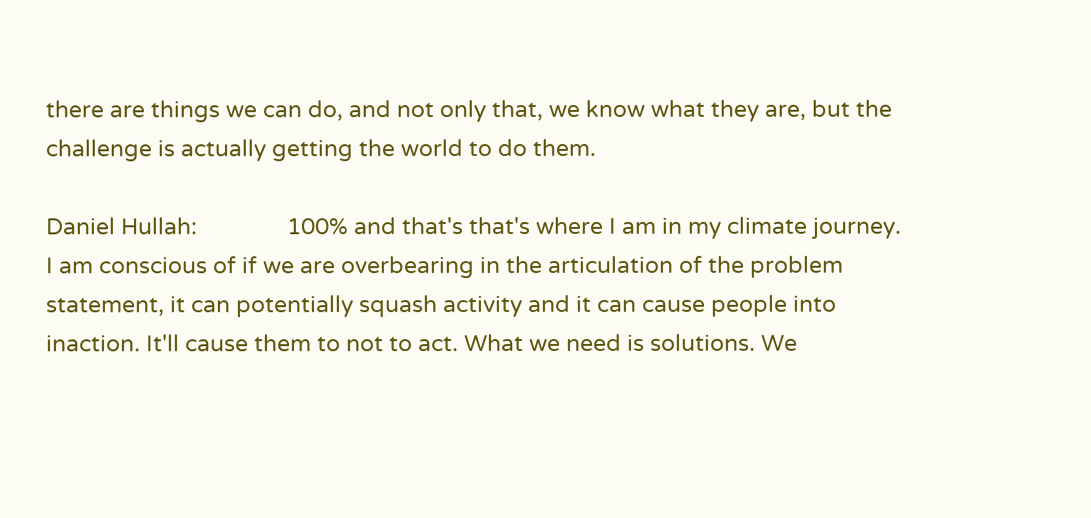there are things we can do, and not only that, we know what they are, but the challenge is actually getting the world to do them.

Daniel Hullah:               100% and that's that's where I am in my climate journey. I am conscious of if we are overbearing in the articulation of the problem statement, it can potentially squash activity and it can cause people into inaction. It'll cause them to not to act. What we need is solutions. We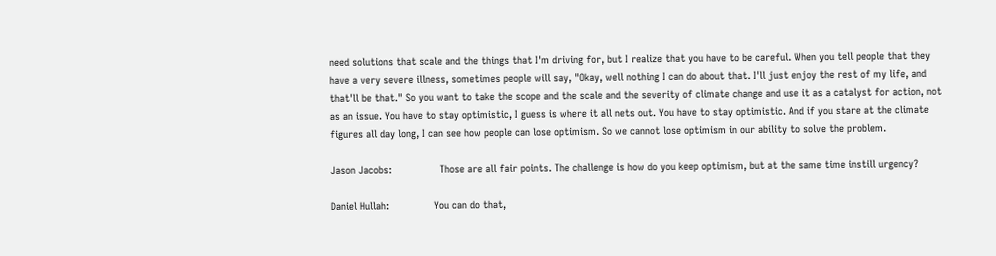need solutions that scale and the things that I'm driving for, but I realize that you have to be careful. When you tell people that they have a very severe illness, sometimes people will say, "Okay, well nothing I can do about that. I'll just enjoy the rest of my life, and that'll be that." So you want to take the scope and the scale and the severity of climate change and use it as a catalyst for action, not as an issue. You have to stay optimistic, I guess is where it all nets out. You have to stay optimistic. And if you stare at the climate figures all day long, I can see how people can lose optimism. So we cannot lose optimism in our ability to solve the problem.

Jason Jacobs:                Those are all fair points. The challenge is how do you keep optimism, but at the same time instill urgency?

Daniel Hullah:               You can do that,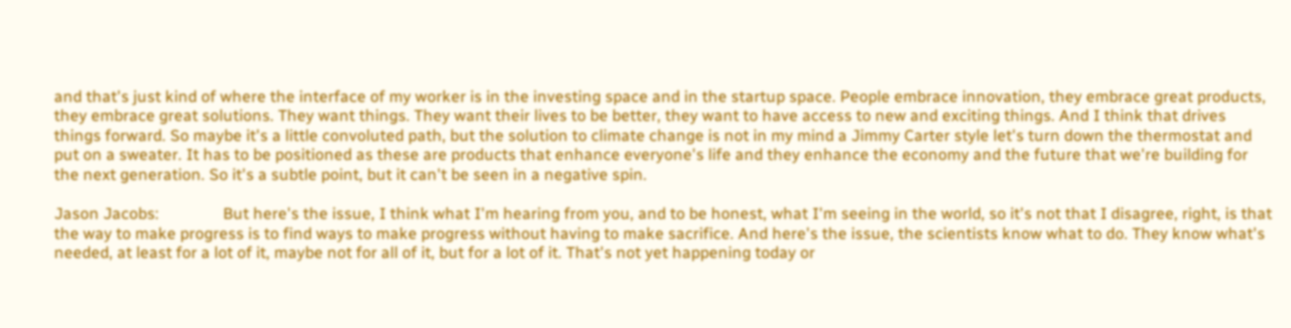and that's just kind of where the interface of my worker is in the investing space and in the startup space. People embrace innovation, they embrace great products, they embrace great solutions. They want things. They want their lives to be better, they want to have access to new and exciting things. And I think that drives things forward. So maybe it's a little convoluted path, but the solution to climate change is not in my mind a Jimmy Carter style let's turn down the thermostat and put on a sweater. It has to be positioned as these are products that enhance everyone's life and they enhance the economy and the future that we're building for the next generation. So it's a subtle point, but it can't be seen in a negative spin.

Jason Jacobs:                But here's the issue, I think what I'm hearing from you, and to be honest, what I'm seeing in the world, so it's not that I disagree, right, is that the way to make progress is to find ways to make progress without having to make sacrifice. And here's the issue, the scientists know what to do. They know what's needed, at least for a lot of it, maybe not for all of it, but for a lot of it. That's not yet happening today or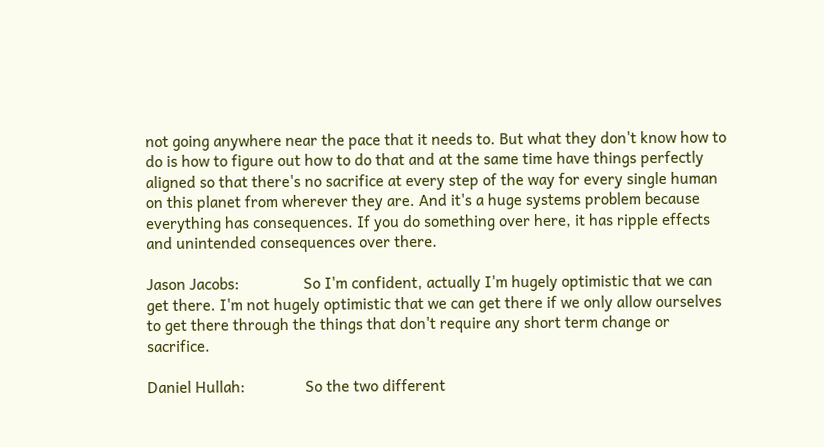not going anywhere near the pace that it needs to. But what they don't know how to do is how to figure out how to do that and at the same time have things perfectly aligned so that there's no sacrifice at every step of the way for every single human on this planet from wherever they are. And it's a huge systems problem because everything has consequences. If you do something over here, it has ripple effects and unintended consequences over there.

Jason Jacobs:                So I'm confident, actually I'm hugely optimistic that we can get there. I'm not hugely optimistic that we can get there if we only allow ourselves to get there through the things that don't require any short term change or sacrifice.

Daniel Hullah:               So the two different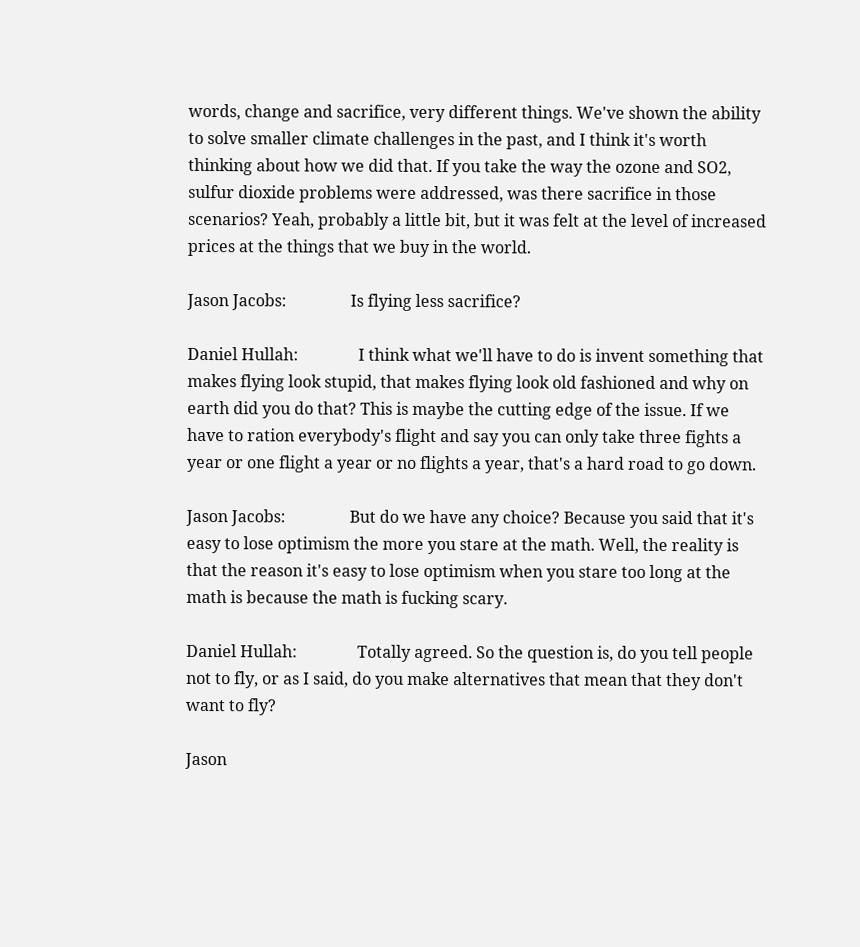words, change and sacrifice, very different things. We've shown the ability to solve smaller climate challenges in the past, and I think it's worth thinking about how we did that. If you take the way the ozone and SO2, sulfur dioxide problems were addressed, was there sacrifice in those scenarios? Yeah, probably a little bit, but it was felt at the level of increased prices at the things that we buy in the world.

Jason Jacobs:                Is flying less sacrifice?

Daniel Hullah:               I think what we'll have to do is invent something that makes flying look stupid, that makes flying look old fashioned and why on earth did you do that? This is maybe the cutting edge of the issue. If we have to ration everybody's flight and say you can only take three fights a year or one flight a year or no flights a year, that's a hard road to go down.

Jason Jacobs:                But do we have any choice? Because you said that it's easy to lose optimism the more you stare at the math. Well, the reality is that the reason it's easy to lose optimism when you stare too long at the math is because the math is fucking scary.

Daniel Hullah:               Totally agreed. So the question is, do you tell people not to fly, or as I said, do you make alternatives that mean that they don't want to fly?

Jason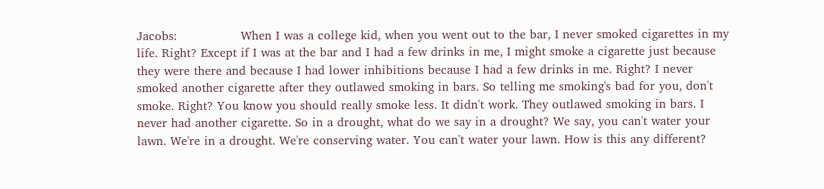Jacobs:                When I was a college kid, when you went out to the bar, I never smoked cigarettes in my life. Right? Except if I was at the bar and I had a few drinks in me, I might smoke a cigarette just because they were there and because I had lower inhibitions because I had a few drinks in me. Right? I never smoked another cigarette after they outlawed smoking in bars. So telling me smoking's bad for you, don't smoke. Right? You know you should really smoke less. It didn't work. They outlawed smoking in bars. I never had another cigarette. So in a drought, what do we say in a drought? We say, you can't water your lawn. We're in a drought. We're conserving water. You can't water your lawn. How is this any different?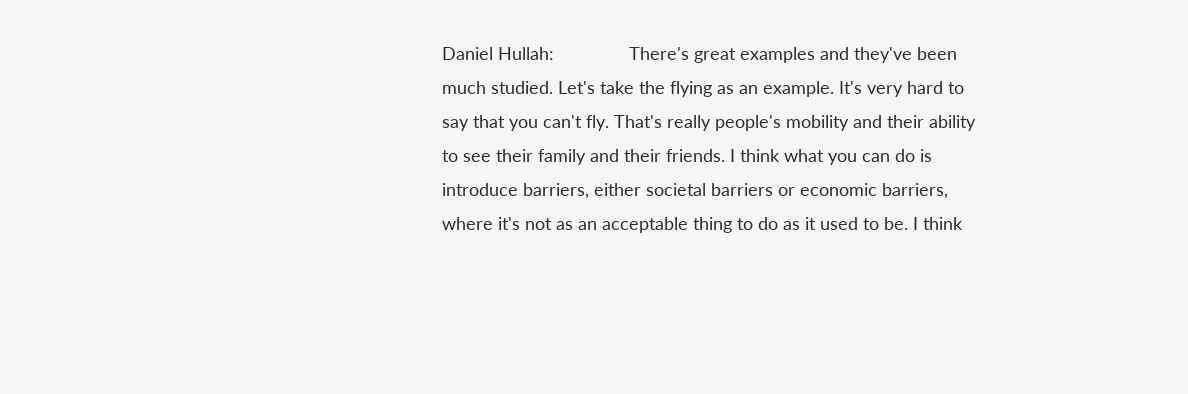Daniel Hullah:               There's great examples and they've been much studied. Let's take the flying as an example. It's very hard to say that you can't fly. That's really people's mobility and their ability to see their family and their friends. I think what you can do is introduce barriers, either societal barriers or economic barriers, where it's not as an acceptable thing to do as it used to be. I think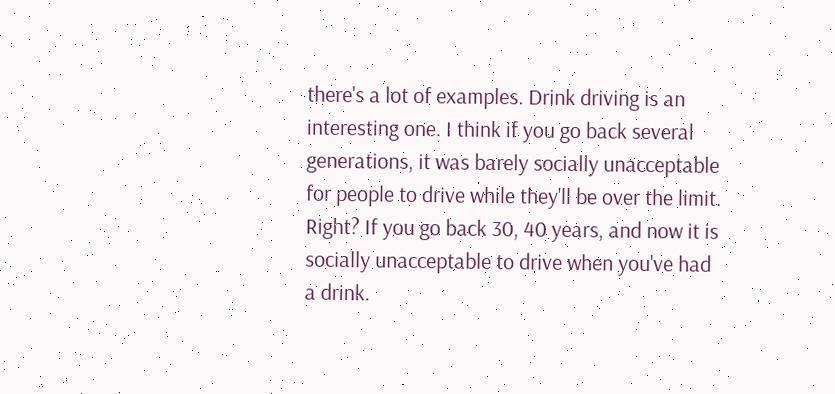there's a lot of examples. Drink driving is an interesting one. I think if you go back several generations, it was barely socially unacceptable for people to drive while they'll be over the limit. Right? If you go back 30, 40 years, and now it is socially unacceptable to drive when you've had a drink.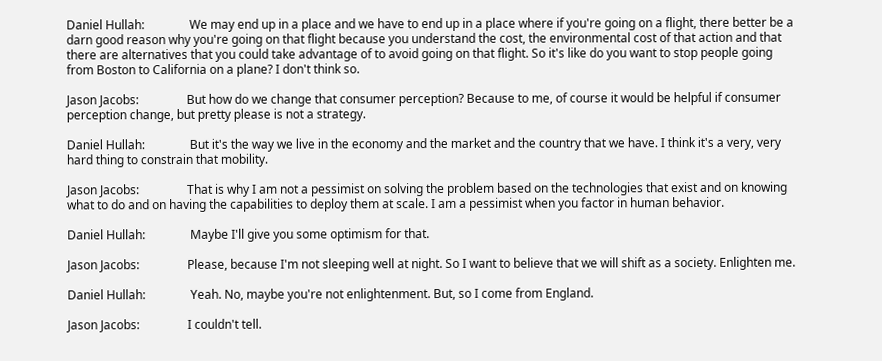Daniel Hullah:               We may end up in a place and we have to end up in a place where if you're going on a flight, there better be a darn good reason why you're going on that flight because you understand the cost, the environmental cost of that action and that there are alternatives that you could take advantage of to avoid going on that flight. So it's like do you want to stop people going from Boston to California on a plane? I don't think so.

Jason Jacobs:                But how do we change that consumer perception? Because to me, of course it would be helpful if consumer perception change, but pretty please is not a strategy.

Daniel Hullah:               But it's the way we live in the economy and the market and the country that we have. I think it's a very, very hard thing to constrain that mobility.

Jason Jacobs:                That is why I am not a pessimist on solving the problem based on the technologies that exist and on knowing what to do and on having the capabilities to deploy them at scale. I am a pessimist when you factor in human behavior.

Daniel Hullah:               Maybe I'll give you some optimism for that.

Jason Jacobs:                Please, because I'm not sleeping well at night. So I want to believe that we will shift as a society. Enlighten me.

Daniel Hullah:               Yeah. No, maybe you're not enlightenment. But, so I come from England.

Jason Jacobs:                I couldn't tell.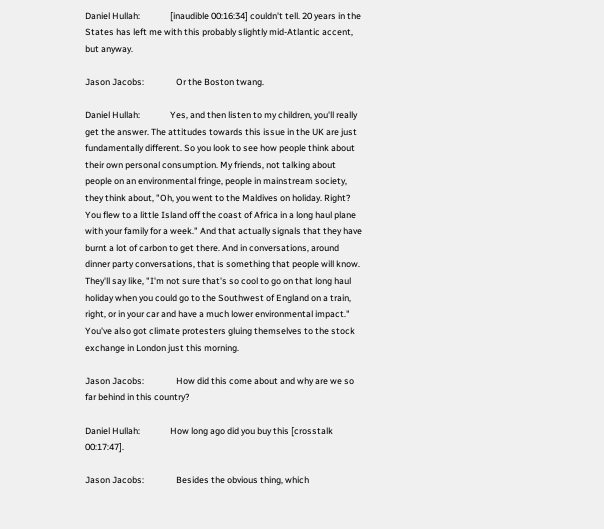Daniel Hullah:               [inaudible 00:16:34] couldn't tell. 20 years in the States has left me with this probably slightly mid-Atlantic accent, but anyway.

Jason Jacobs:                Or the Boston twang.

Daniel Hullah:               Yes, and then listen to my children, you'll really get the answer. The attitudes towards this issue in the UK are just fundamentally different. So you look to see how people think about their own personal consumption. My friends, not talking about people on an environmental fringe, people in mainstream society, they think about, "Oh, you went to the Maldives on holiday. Right? You flew to a little Island off the coast of Africa in a long haul plane with your family for a week." And that actually signals that they have burnt a lot of carbon to get there. And in conversations, around dinner party conversations, that is something that people will know. They'll say like, "I'm not sure that's so cool to go on that long haul holiday when you could go to the Southwest of England on a train, right, or in your car and have a much lower environmental impact." You've also got climate protesters gluing themselves to the stock exchange in London just this morning.

Jason Jacobs:                How did this come about and why are we so far behind in this country?

Daniel Hullah:               How long ago did you buy this [crosstalk 00:17:47].

Jason Jacobs:                Besides the obvious thing, which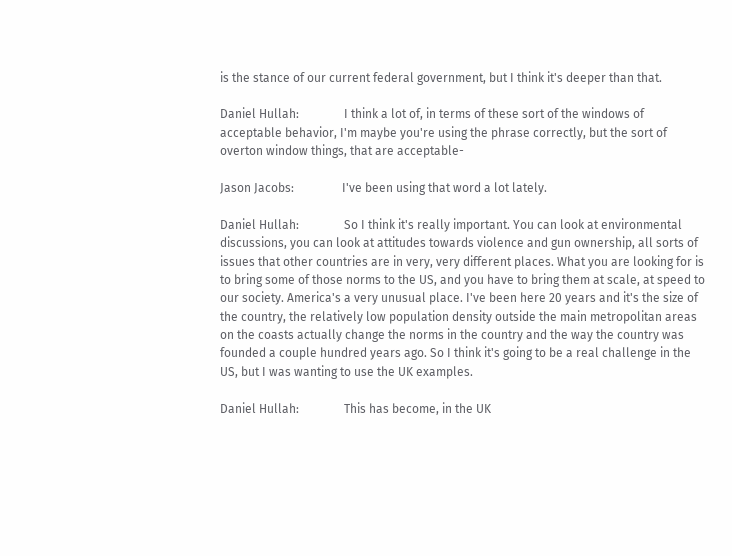is the stance of our current federal government, but I think it's deeper than that.

Daniel Hullah:               I think a lot of, in terms of these sort of the windows of acceptable behavior, I'm maybe you're using the phrase correctly, but the sort of overton window things, that are acceptable-

Jason Jacobs:                I've been using that word a lot lately.

Daniel Hullah:               So I think it's really important. You can look at environmental discussions, you can look at attitudes towards violence and gun ownership, all sorts of issues that other countries are in very, very different places. What you are looking for is to bring some of those norms to the US, and you have to bring them at scale, at speed to our society. America's a very unusual place. I've been here 20 years and it's the size of the country, the relatively low population density outside the main metropolitan areas on the coasts actually change the norms in the country and the way the country was founded a couple hundred years ago. So I think it's going to be a real challenge in the US, but I was wanting to use the UK examples.

Daniel Hullah:               This has become, in the UK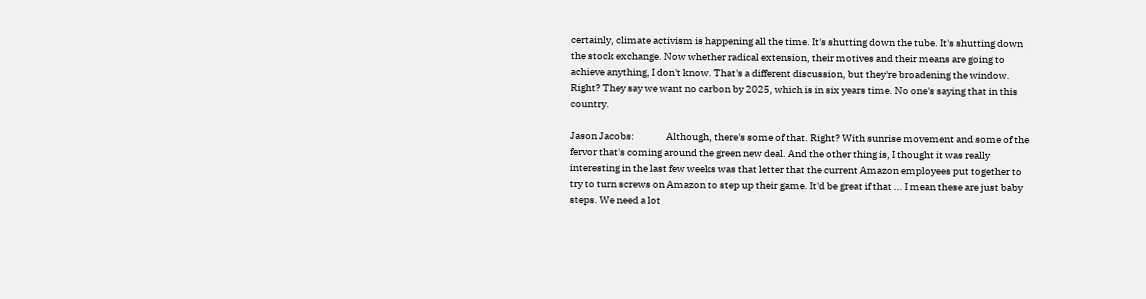certainly, climate activism is happening all the time. It's shutting down the tube. It's shutting down the stock exchange. Now whether radical extension, their motives and their means are going to achieve anything, I don't know. That's a different discussion, but they're broadening the window. Right? They say we want no carbon by 2025, which is in six years time. No one's saying that in this country.

Jason Jacobs:                Although, there's some of that. Right? With sunrise movement and some of the fervor that's coming around the green new deal. And the other thing is, I thought it was really interesting in the last few weeks was that letter that the current Amazon employees put together to try to turn screws on Amazon to step up their game. It'd be great if that ... I mean these are just baby steps. We need a lot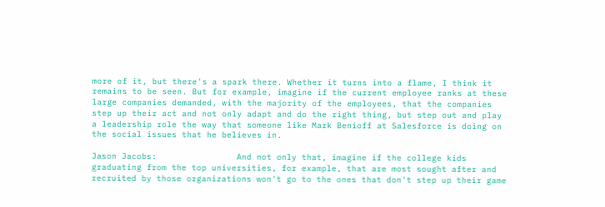more of it, but there's a spark there. Whether it turns into a flame, I think it remains to be seen. But for example, imagine if the current employee ranks at these large companies demanded, with the majority of the employees, that the companies step up their act and not only adapt and do the right thing, but step out and play a leadership role the way that someone like Mark Benioff at Salesforce is doing on the social issues that he believes in.

Jason Jacobs:                And not only that, imagine if the college kids graduating from the top universities, for example, that are most sought after and recruited by those organizations won't go to the ones that don't step up their game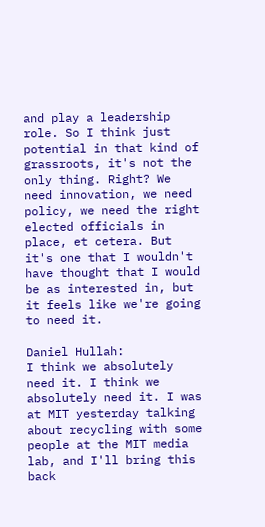and play a leadership role. So I think just potential in that kind of grassroots, it's not the only thing. Right? We need innovation, we need policy, we need the right elected officials in place, et cetera. But it's one that I wouldn't have thought that I would be as interested in, but it feels like we're going to need it.

Daniel Hullah:               I think we absolutely need it. I think we absolutely need it. I was at MIT yesterday talking about recycling with some people at the MIT media lab, and I'll bring this back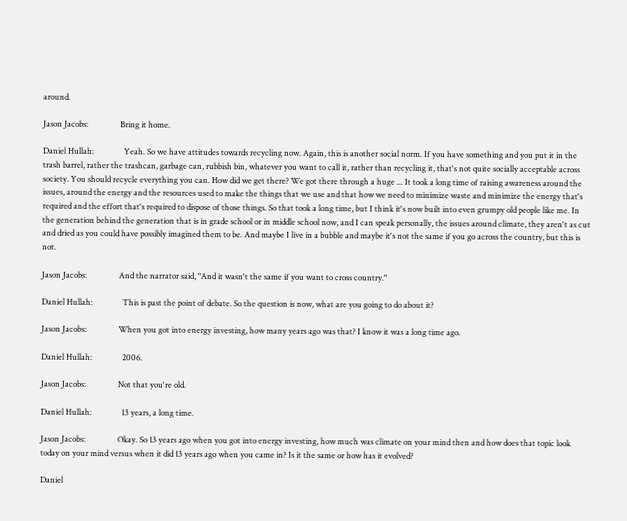around.

Jason Jacobs:                Bring it home.

Daniel Hullah:               Yeah. So we have attitudes towards recycling now. Again, this is another social norm. If you have something and you put it in the trash barrel, rather the trashcan, garbage can, rubbish bin, whatever you want to call it, rather than recycling it, that's not quite socially acceptable across society. You should recycle everything you can. How did we get there? We got there through a huge ... It took a long time of raising awareness around the issues, around the energy and the resources used to make the things that we use and that how we need to minimize waste and minimize the energy that's required and the effort that's required to dispose of those things. So that took a long time, but I think it's now built into even grumpy old people like me. In the generation behind the generation that is in grade school or in middle school now, and I can speak personally, the issues around climate, they aren't as cut and dried as you could have possibly imagined them to be. And maybe I live in a bubble and maybe it's not the same if you go across the country, but this is not.

Jason Jacobs:                And the narrator said, "And it wasn't the same if you want to cross country."

Daniel Hullah:               This is past the point of debate. So the question is now, what are you going to do about it?

Jason Jacobs:                When you got into energy investing, how many years ago was that? I know it was a long time ago.

Daniel Hullah:               2006.

Jason Jacobs:                Not that you're old.

Daniel Hullah:               13 years, a long time.

Jason Jacobs:                Okay. So 13 years ago when you got into energy investing, how much was climate on your mind then and how does that topic look today on your mind versus when it did 13 years ago when you came in? Is it the same or how has it evolved?

Daniel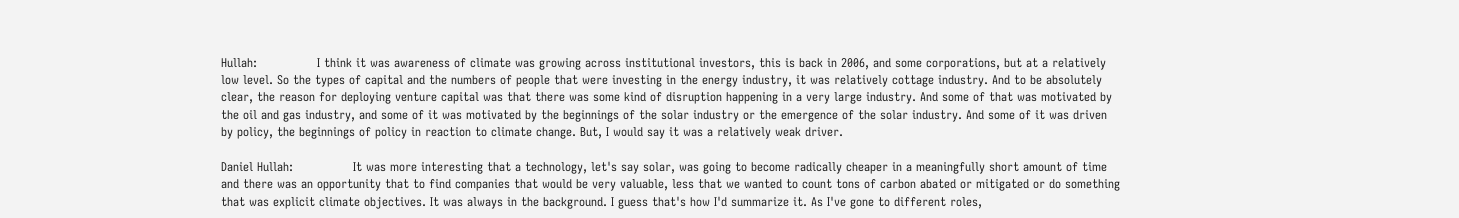Hullah:               I think it was awareness of climate was growing across institutional investors, this is back in 2006, and some corporations, but at a relatively low level. So the types of capital and the numbers of people that were investing in the energy industry, it was relatively cottage industry. And to be absolutely clear, the reason for deploying venture capital was that there was some kind of disruption happening in a very large industry. And some of that was motivated by the oil and gas industry, and some of it was motivated by the beginnings of the solar industry or the emergence of the solar industry. And some of it was driven by policy, the beginnings of policy in reaction to climate change. But, I would say it was a relatively weak driver.

Daniel Hullah:               It was more interesting that a technology, let's say solar, was going to become radically cheaper in a meaningfully short amount of time and there was an opportunity that to find companies that would be very valuable, less that we wanted to count tons of carbon abated or mitigated or do something that was explicit climate objectives. It was always in the background. I guess that's how I'd summarize it. As I've gone to different roles,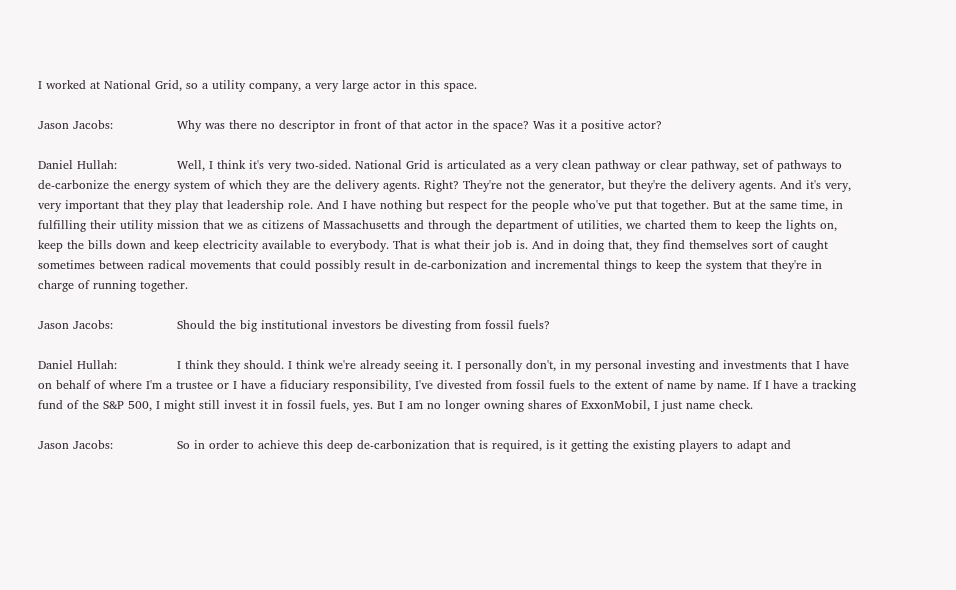I worked at National Grid, so a utility company, a very large actor in this space.

Jason Jacobs:                Why was there no descriptor in front of that actor in the space? Was it a positive actor?

Daniel Hullah:               Well, I think it's very two-sided. National Grid is articulated as a very clean pathway or clear pathway, set of pathways to de-carbonize the energy system of which they are the delivery agents. Right? They're not the generator, but they're the delivery agents. And it's very, very important that they play that leadership role. And I have nothing but respect for the people who've put that together. But at the same time, in fulfilling their utility mission that we as citizens of Massachusetts and through the department of utilities, we charted them to keep the lights on, keep the bills down and keep electricity available to everybody. That is what their job is. And in doing that, they find themselves sort of caught sometimes between radical movements that could possibly result in de-carbonization and incremental things to keep the system that they're in charge of running together.

Jason Jacobs:                Should the big institutional investors be divesting from fossil fuels?

Daniel Hullah:               I think they should. I think we're already seeing it. I personally don't, in my personal investing and investments that I have on behalf of where I'm a trustee or I have a fiduciary responsibility, I've divested from fossil fuels to the extent of name by name. If I have a tracking fund of the S&P 500, I might still invest it in fossil fuels, yes. But I am no longer owning shares of ExxonMobil, I just name check.

Jason Jacobs:                So in order to achieve this deep de-carbonization that is required, is it getting the existing players to adapt and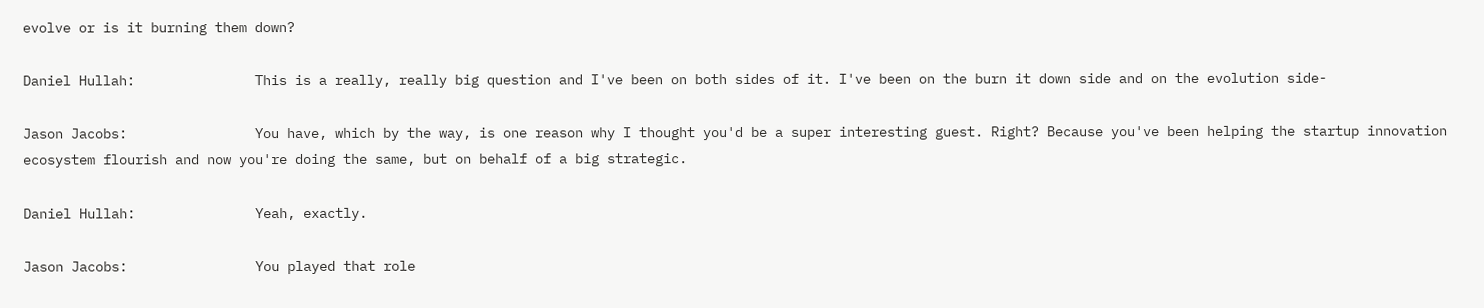evolve or is it burning them down?

Daniel Hullah:               This is a really, really big question and I've been on both sides of it. I've been on the burn it down side and on the evolution side-

Jason Jacobs:                You have, which by the way, is one reason why I thought you'd be a super interesting guest. Right? Because you've been helping the startup innovation ecosystem flourish and now you're doing the same, but on behalf of a big strategic.

Daniel Hullah:               Yeah, exactly.

Jason Jacobs:                You played that role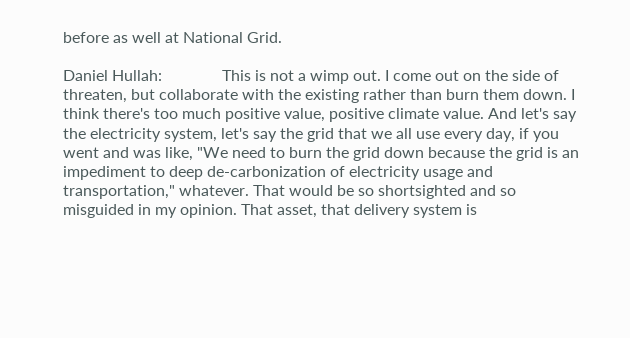before as well at National Grid.

Daniel Hullah:               This is not a wimp out. I come out on the side of threaten, but collaborate with the existing rather than burn them down. I think there's too much positive value, positive climate value. And let's say the electricity system, let's say the grid that we all use every day, if you went and was like, "We need to burn the grid down because the grid is an impediment to deep de-carbonization of electricity usage and transportation," whatever. That would be so shortsighted and so misguided in my opinion. That asset, that delivery system is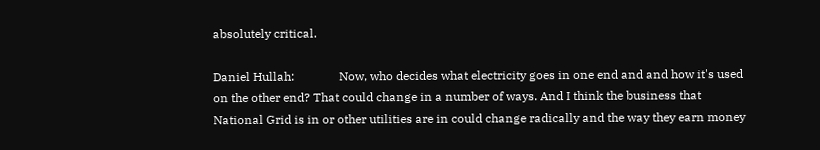absolutely critical.

Daniel Hullah:               Now, who decides what electricity goes in one end and and how it's used on the other end? That could change in a number of ways. And I think the business that National Grid is in or other utilities are in could change radically and the way they earn money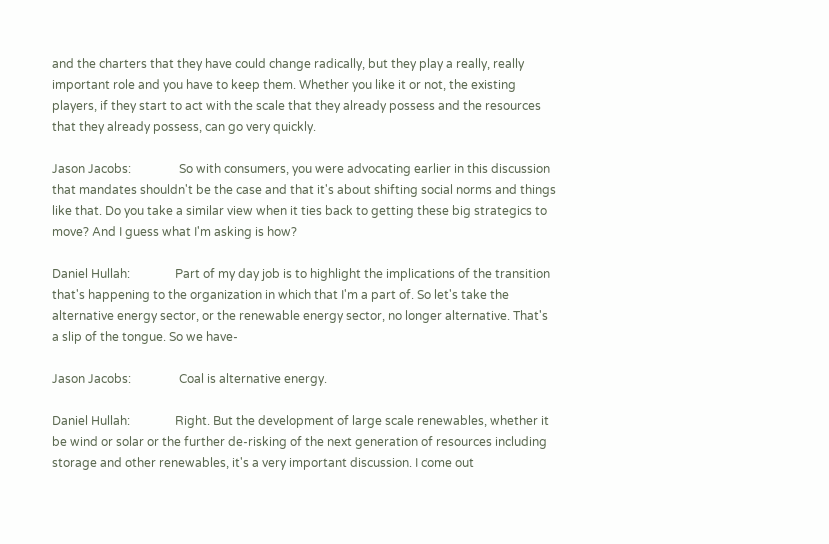and the charters that they have could change radically, but they play a really, really important role and you have to keep them. Whether you like it or not, the existing players, if they start to act with the scale that they already possess and the resources that they already possess, can go very quickly.

Jason Jacobs:                So with consumers, you were advocating earlier in this discussion that mandates shouldn't be the case and that it's about shifting social norms and things like that. Do you take a similar view when it ties back to getting these big strategics to move? And I guess what I'm asking is how?

Daniel Hullah:               Part of my day job is to highlight the implications of the transition that's happening to the organization in which that I'm a part of. So let's take the alternative energy sector, or the renewable energy sector, no longer alternative. That's a slip of the tongue. So we have-

Jason Jacobs:                Coal is alternative energy.

Daniel Hullah:               Right. But the development of large scale renewables, whether it be wind or solar or the further de-risking of the next generation of resources including storage and other renewables, it's a very important discussion. I come out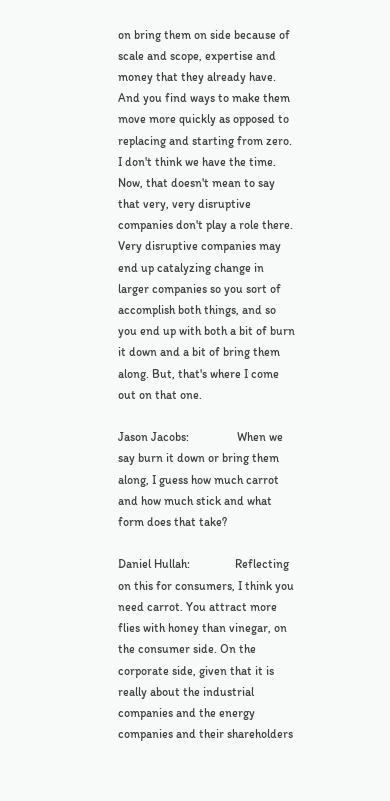on bring them on side because of scale and scope, expertise and money that they already have. And you find ways to make them move more quickly as opposed to replacing and starting from zero. I don't think we have the time. Now, that doesn't mean to say that very, very disruptive companies don't play a role there. Very disruptive companies may end up catalyzing change in larger companies so you sort of accomplish both things, and so you end up with both a bit of burn it down and a bit of bring them along. But, that's where I come out on that one.

Jason Jacobs:                When we say burn it down or bring them along, I guess how much carrot and how much stick and what form does that take?

Daniel Hullah:               Reflecting on this for consumers, I think you need carrot. You attract more flies with honey than vinegar, on the consumer side. On the corporate side, given that it is really about the industrial companies and the energy companies and their shareholders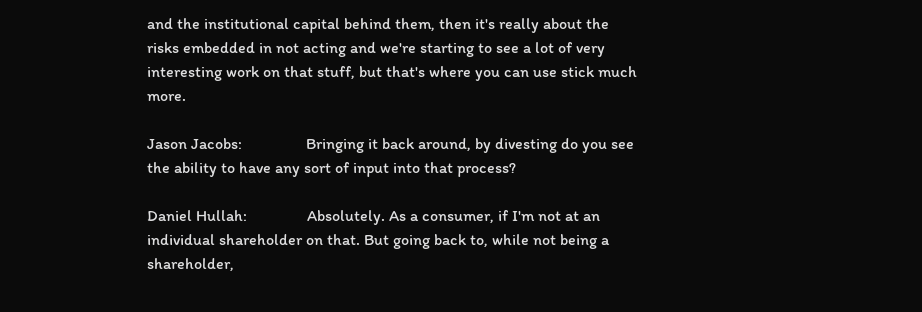and the institutional capital behind them, then it's really about the risks embedded in not acting and we're starting to see a lot of very interesting work on that stuff, but that's where you can use stick much more.

Jason Jacobs:                Bringing it back around, by divesting do you see the ability to have any sort of input into that process?

Daniel Hullah:               Absolutely. As a consumer, if I'm not at an individual shareholder on that. But going back to, while not being a shareholder,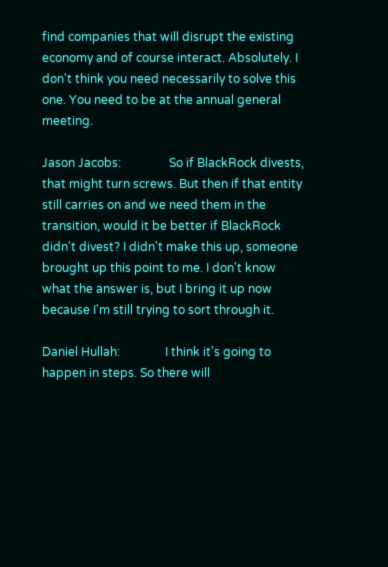find companies that will disrupt the existing economy and of course interact. Absolutely. I don't think you need necessarily to solve this one. You need to be at the annual general meeting.

Jason Jacobs:                So if BlackRock divests, that might turn screws. But then if that entity still carries on and we need them in the transition, would it be better if BlackRock didn't divest? I didn't make this up, someone brought up this point to me. I don't know what the answer is, but I bring it up now because I'm still trying to sort through it.

Daniel Hullah:               I think it's going to happen in steps. So there will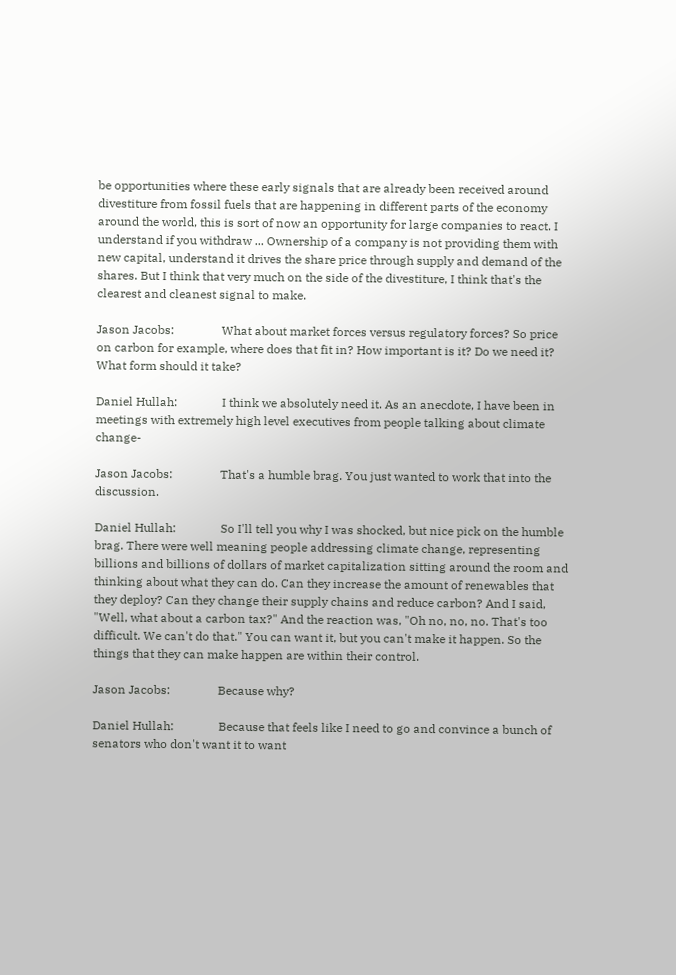be opportunities where these early signals that are already been received around divestiture from fossil fuels that are happening in different parts of the economy around the world, this is sort of now an opportunity for large companies to react. I understand if you withdraw ... Ownership of a company is not providing them with new capital, understand it drives the share price through supply and demand of the shares. But I think that very much on the side of the divestiture, I think that's the clearest and cleanest signal to make.

Jason Jacobs:                What about market forces versus regulatory forces? So price on carbon for example, where does that fit in? How important is it? Do we need it? What form should it take?

Daniel Hullah:               I think we absolutely need it. As an anecdote, I have been in meetings with extremely high level executives from people talking about climate change-

Jason Jacobs:                That's a humble brag. You just wanted to work that into the discussion.

Daniel Hullah:               So I'll tell you why I was shocked, but nice pick on the humble brag. There were well meaning people addressing climate change, representing billions and billions of dollars of market capitalization sitting around the room and thinking about what they can do. Can they increase the amount of renewables that they deploy? Can they change their supply chains and reduce carbon? And I said, "Well, what about a carbon tax?" And the reaction was, "Oh no, no, no. That's too difficult. We can't do that." You can want it, but you can't make it happen. So the things that they can make happen are within their control.

Jason Jacobs:                Because why?

Daniel Hullah:               Because that feels like I need to go and convince a bunch of senators who don't want it to want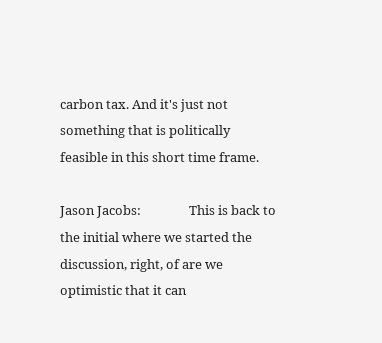carbon tax. And it's just not something that is politically feasible in this short time frame.

Jason Jacobs:                This is back to the initial where we started the discussion, right, of are we optimistic that it can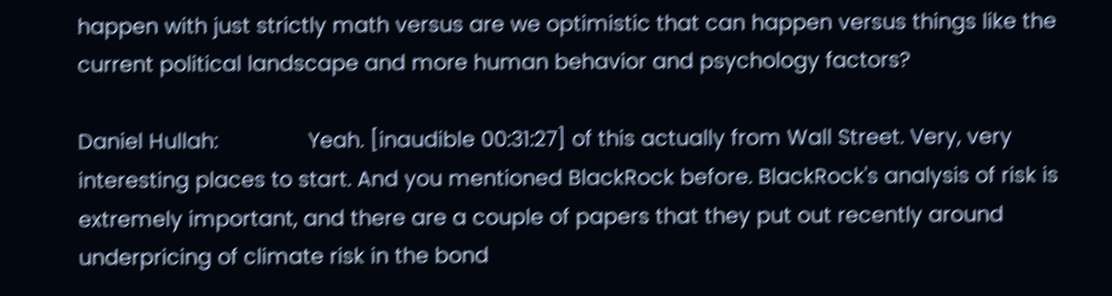happen with just strictly math versus are we optimistic that can happen versus things like the current political landscape and more human behavior and psychology factors?

Daniel Hullah:               Yeah. [inaudible 00:31:27] of this actually from Wall Street. Very, very interesting places to start. And you mentioned BlackRock before. BlackRock's analysis of risk is extremely important, and there are a couple of papers that they put out recently around underpricing of climate risk in the bond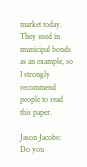market today. They used in municipal bonds as an example, so I strongly recommend people to read this paper.

Jason Jacobs:                Do you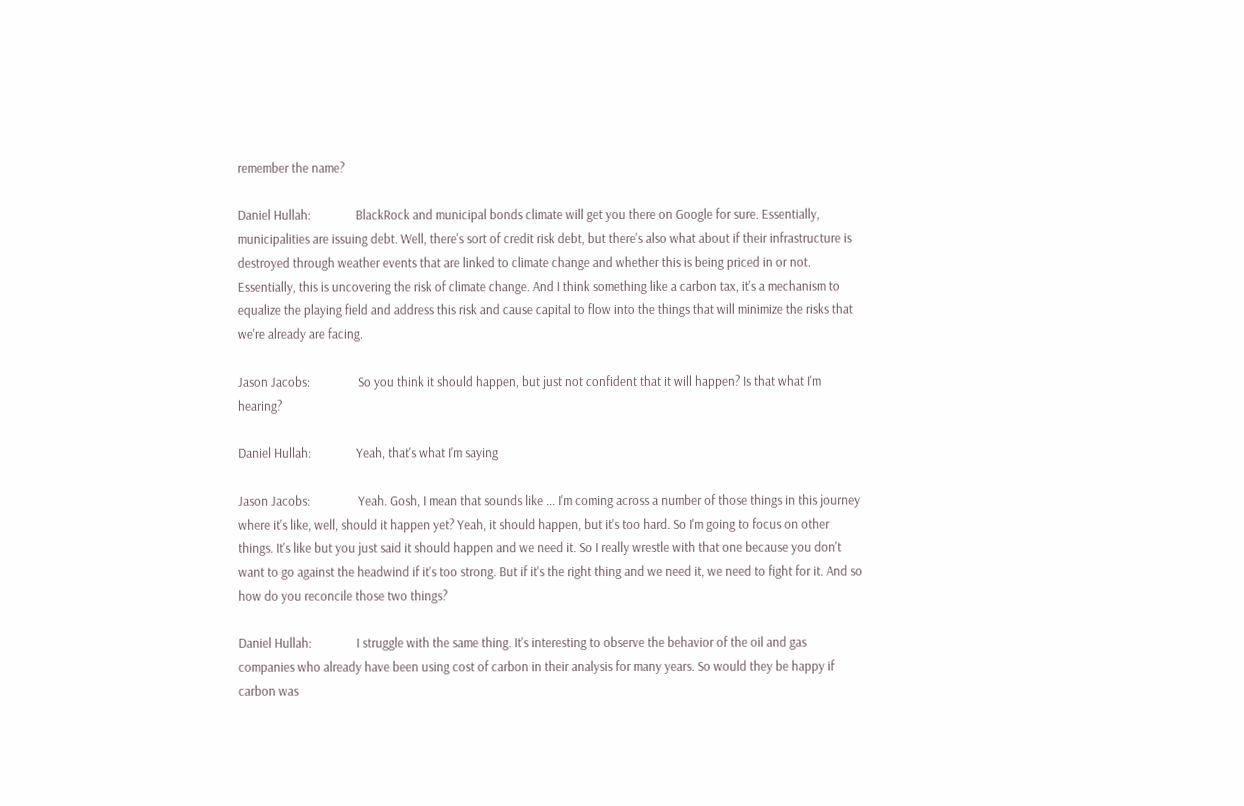remember the name?

Daniel Hullah:               BlackRock and municipal bonds climate will get you there on Google for sure. Essentially, municipalities are issuing debt. Well, there's sort of credit risk debt, but there's also what about if their infrastructure is destroyed through weather events that are linked to climate change and whether this is being priced in or not. Essentially, this is uncovering the risk of climate change. And I think something like a carbon tax, it's a mechanism to equalize the playing field and address this risk and cause capital to flow into the things that will minimize the risks that we're already are facing.

Jason Jacobs:                So you think it should happen, but just not confident that it will happen? Is that what I'm hearing?

Daniel Hullah:               Yeah, that's what I'm saying

Jason Jacobs:                Yeah. Gosh, I mean that sounds like ... I'm coming across a number of those things in this journey where it's like, well, should it happen yet? Yeah, it should happen, but it's too hard. So I'm going to focus on other things. It's like but you just said it should happen and we need it. So I really wrestle with that one because you don't want to go against the headwind if it's too strong. But if it's the right thing and we need it, we need to fight for it. And so how do you reconcile those two things?

Daniel Hullah:               I struggle with the same thing. It's interesting to observe the behavior of the oil and gas companies who already have been using cost of carbon in their analysis for many years. So would they be happy if carbon was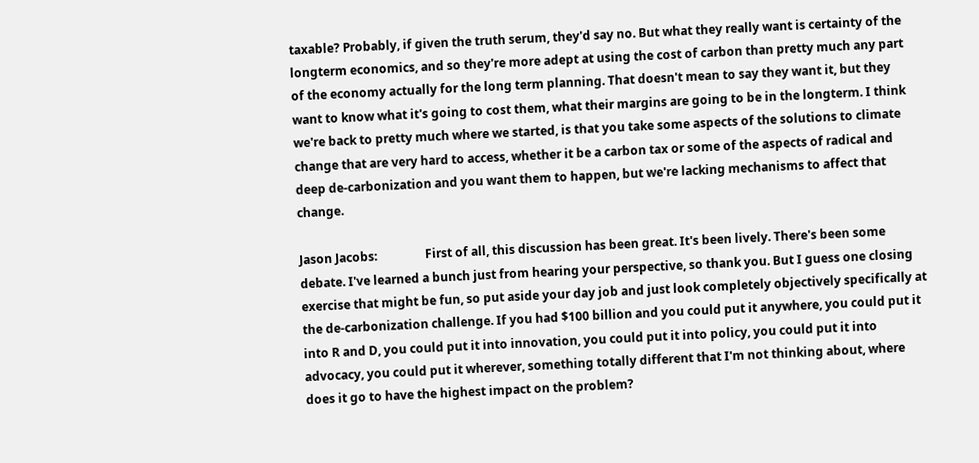taxable? Probably, if given the truth serum, they'd say no. But what they really want is certainty of the longterm economics, and so they're more adept at using the cost of carbon than pretty much any part of the economy actually for the long term planning. That doesn't mean to say they want it, but they want to know what it's going to cost them, what their margins are going to be in the longterm. I think we're back to pretty much where we started, is that you take some aspects of the solutions to climate change that are very hard to access, whether it be a carbon tax or some of the aspects of radical and deep de-carbonization and you want them to happen, but we're lacking mechanisms to affect that change.

Jason Jacobs:                First of all, this discussion has been great. It's been lively. There's been some debate. I've learned a bunch just from hearing your perspective, so thank you. But I guess one closing exercise that might be fun, so put aside your day job and just look completely objectively specifically at the de-carbonization challenge. If you had $100 billion and you could put it anywhere, you could put it into R and D, you could put it into innovation, you could put it into policy, you could put it into advocacy, you could put it wherever, something totally different that I'm not thinking about, where does it go to have the highest impact on the problem?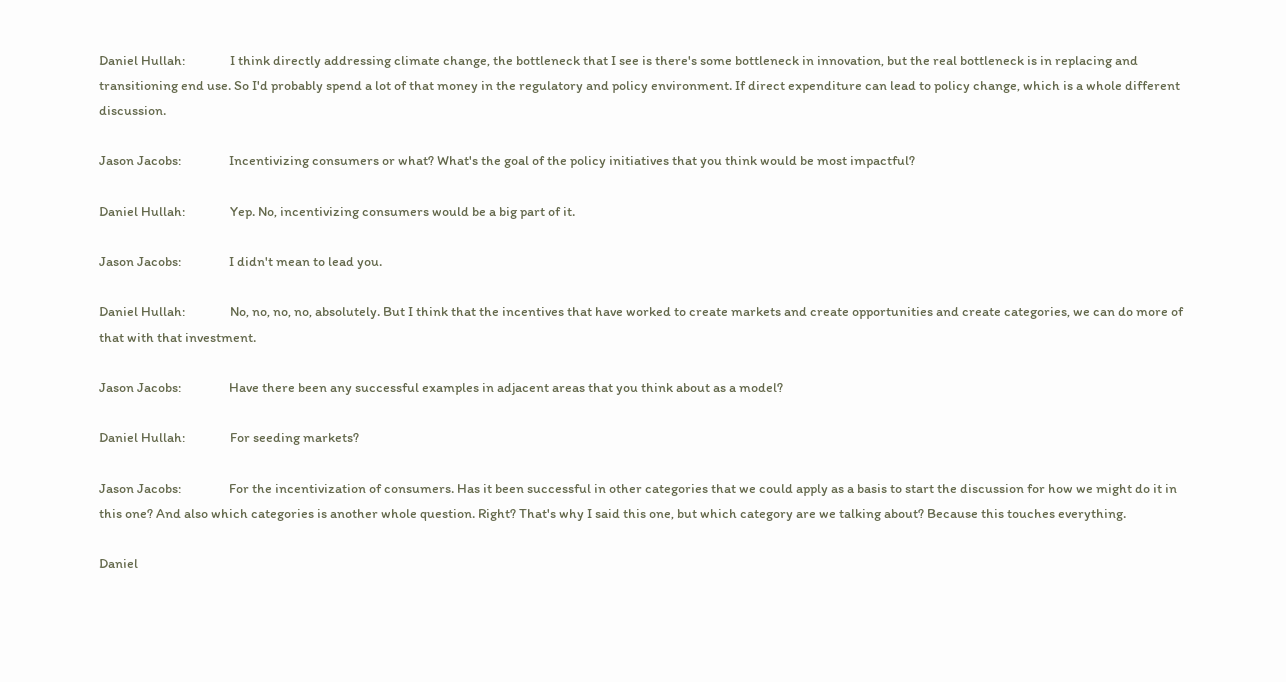Daniel Hullah:               I think directly addressing climate change, the bottleneck that I see is there's some bottleneck in innovation, but the real bottleneck is in replacing and transitioning end use. So I'd probably spend a lot of that money in the regulatory and policy environment. If direct expenditure can lead to policy change, which is a whole different discussion.

Jason Jacobs:                Incentivizing consumers or what? What's the goal of the policy initiatives that you think would be most impactful?

Daniel Hullah:               Yep. No, incentivizing consumers would be a big part of it.

Jason Jacobs:                I didn't mean to lead you.

Daniel Hullah:               No, no, no, no, absolutely. But I think that the incentives that have worked to create markets and create opportunities and create categories, we can do more of that with that investment.

Jason Jacobs:                Have there been any successful examples in adjacent areas that you think about as a model?

Daniel Hullah:               For seeding markets?

Jason Jacobs:                For the incentivization of consumers. Has it been successful in other categories that we could apply as a basis to start the discussion for how we might do it in this one? And also which categories is another whole question. Right? That's why I said this one, but which category are we talking about? Because this touches everything.

Daniel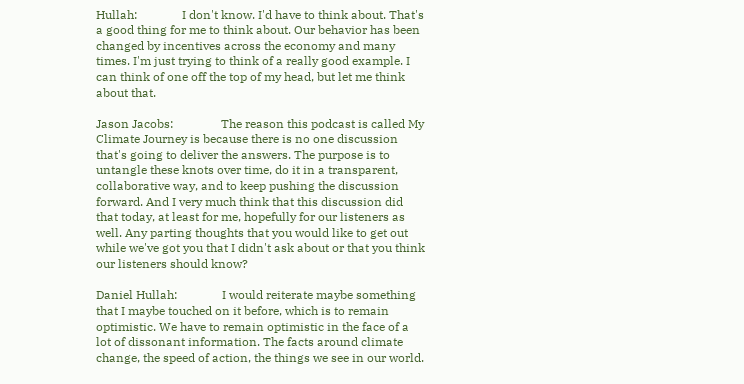Hullah:               I don't know. I'd have to think about. That's a good thing for me to think about. Our behavior has been changed by incentives across the economy and many times. I'm just trying to think of a really good example. I can think of one off the top of my head, but let me think about that.

Jason Jacobs:                The reason this podcast is called My Climate Journey is because there is no one discussion that's going to deliver the answers. The purpose is to untangle these knots over time, do it in a transparent, collaborative way, and to keep pushing the discussion forward. And I very much think that this discussion did that today, at least for me, hopefully for our listeners as well. Any parting thoughts that you would like to get out while we've got you that I didn't ask about or that you think our listeners should know?

Daniel Hullah:               I would reiterate maybe something that I maybe touched on it before, which is to remain optimistic. We have to remain optimistic in the face of a lot of dissonant information. The facts around climate change, the speed of action, the things we see in our world.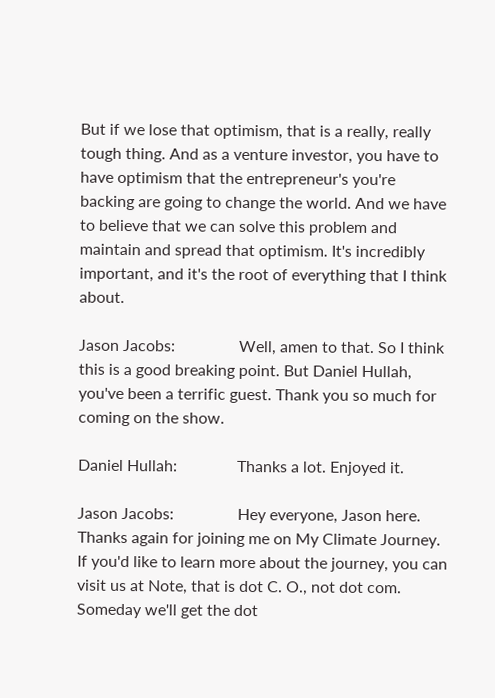But if we lose that optimism, that is a really, really tough thing. And as a venture investor, you have to have optimism that the entrepreneur's you're backing are going to change the world. And we have to believe that we can solve this problem and maintain and spread that optimism. It's incredibly important, and it's the root of everything that I think about.

Jason Jacobs:                Well, amen to that. So I think this is a good breaking point. But Daniel Hullah, you've been a terrific guest. Thank you so much for coming on the show.

Daniel Hullah:               Thanks a lot. Enjoyed it.

Jason Jacobs:                Hey everyone, Jason here. Thanks again for joining me on My Climate Journey. If you'd like to learn more about the journey, you can visit us at Note, that is dot C. O., not dot com. Someday we'll get the dot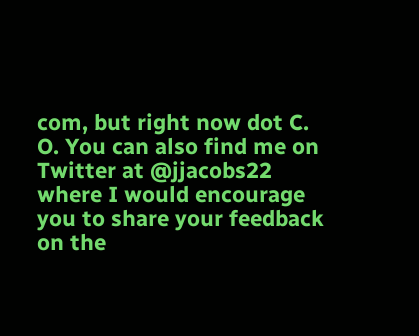com, but right now dot C. O. You can also find me on Twitter at @jjacobs22 where I would encourage you to share your feedback on the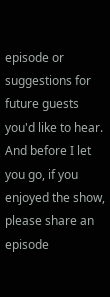episode or suggestions for future guests you'd like to hear. And before I let you go, if you enjoyed the show, please share an episode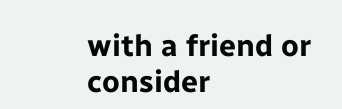with a friend or consider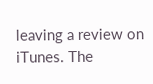leaving a review on iTunes. The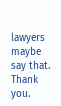lawyers maybe say that. Thank you.